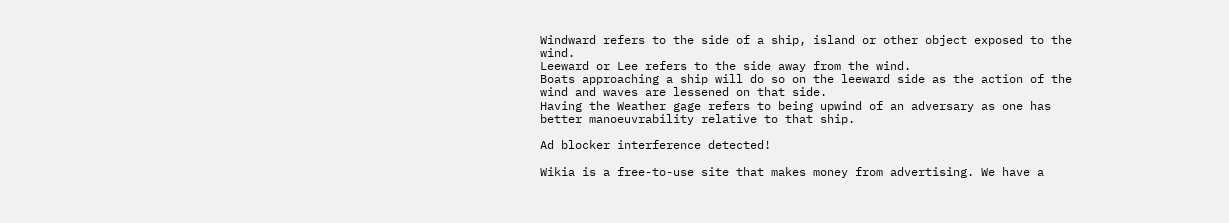Windward refers to the side of a ship, island or other object exposed to the wind.
Leeward or Lee refers to the side away from the wind.
Boats approaching a ship will do so on the leeward side as the action of the wind and waves are lessened on that side.
Having the Weather gage refers to being upwind of an adversary as one has better manoeuvrability relative to that ship.

Ad blocker interference detected!

Wikia is a free-to-use site that makes money from advertising. We have a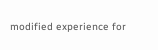modified experience for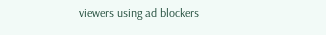viewers using ad blockers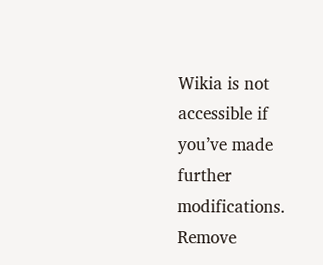Wikia is not accessible if you’ve made further modifications. Remove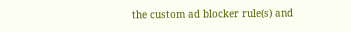the custom ad blocker rule(s) and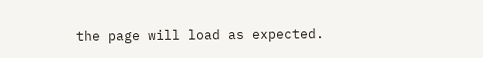the page will load as expected.